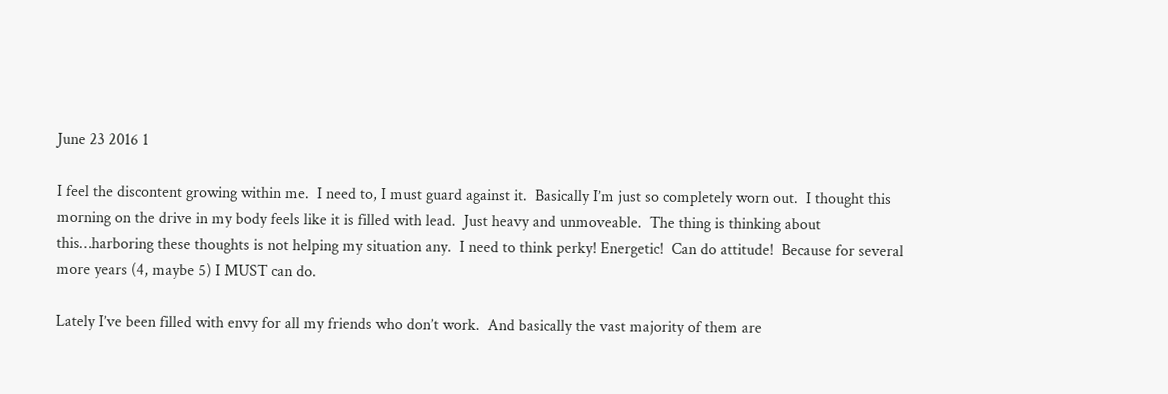June 23 2016 1

I feel the discontent growing within me.  I need to, I must guard against it.  Basically I’m just so completely worn out.  I thought this morning on the drive in my body feels like it is filled with lead.  Just heavy and unmoveable.  The thing is thinking about this…harboring these thoughts is not helping my situation any.  I need to think perky! Energetic!  Can do attitude!  Because for several more years (4, maybe 5) I MUST can do.

Lately I’ve been filled with envy for all my friends who don’t work.  And basically the vast majority of them are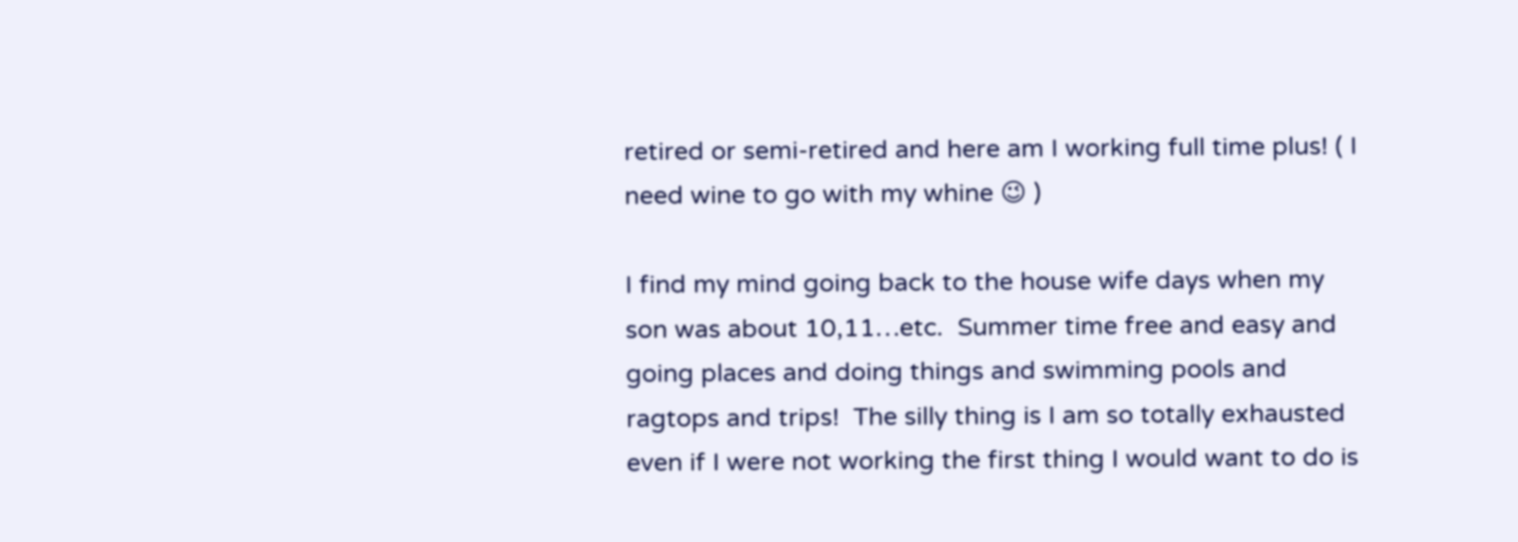retired or semi-retired and here am I working full time plus! ( I need wine to go with my whine 😉 )

I find my mind going back to the house wife days when my son was about 10,11…etc.  Summer time free and easy and going places and doing things and swimming pools and ragtops and trips!  The silly thing is I am so totally exhausted even if I were not working the first thing I would want to do is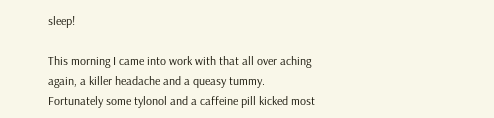sleep!

This morning I came into work with that all over aching again, a killer headache and a queasy tummy.  Fortunately some tylonol and a caffeine pill kicked most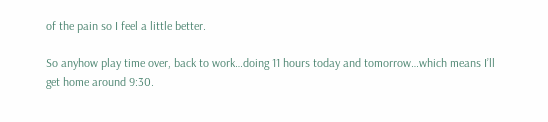of the pain so I feel a little better.

So anyhow play time over, back to work…doing 11 hours today and tomorrow…which means I’ll get home around 9:30.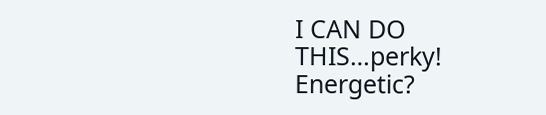I CAN DO THIS…perky! Energetic?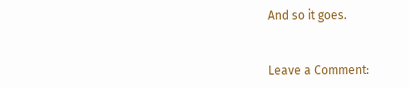And so it goes.


Leave a Comment: